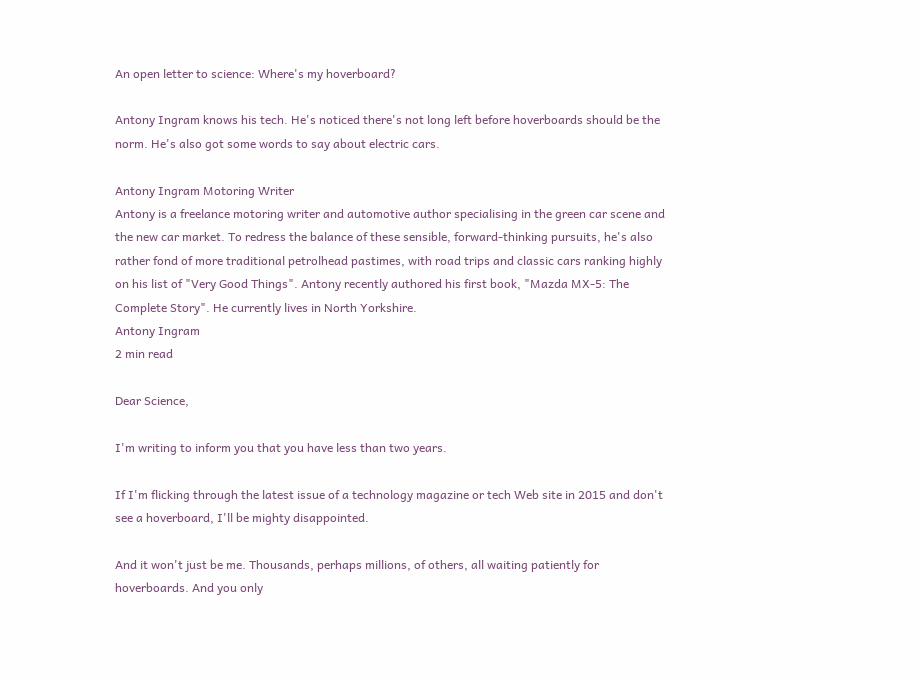An open letter to science: Where's my hoverboard?

Antony Ingram knows his tech. He's noticed there's not long left before hoverboards should be the norm. He's also got some words to say about electric cars.

Antony Ingram Motoring Writer
Antony is a freelance motoring writer and automotive author specialising in the green car scene and the new car market. To redress the balance of these sensible, forward-thinking pursuits, he's also rather fond of more traditional petrolhead pastimes, with road trips and classic cars ranking highly on his list of "Very Good Things". Antony recently authored his first book, "Mazda MX-5: The Complete Story". He currently lives in North Yorkshire.
Antony Ingram
2 min read

Dear Science,

I'm writing to inform you that you have less than two years.

If I'm flicking through the latest issue of a technology magazine or tech Web site in 2015 and don't see a hoverboard, I'll be mighty disappointed.

And it won't just be me. Thousands, perhaps millions, of others, all waiting patiently for hoverboards. And you only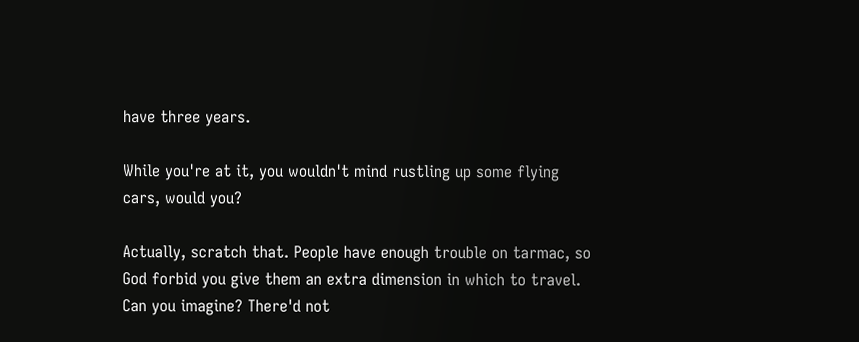have three years.

While you're at it, you wouldn't mind rustling up some flying cars, would you?

Actually, scratch that. People have enough trouble on tarmac, so God forbid you give them an extra dimension in which to travel. Can you imagine? There'd not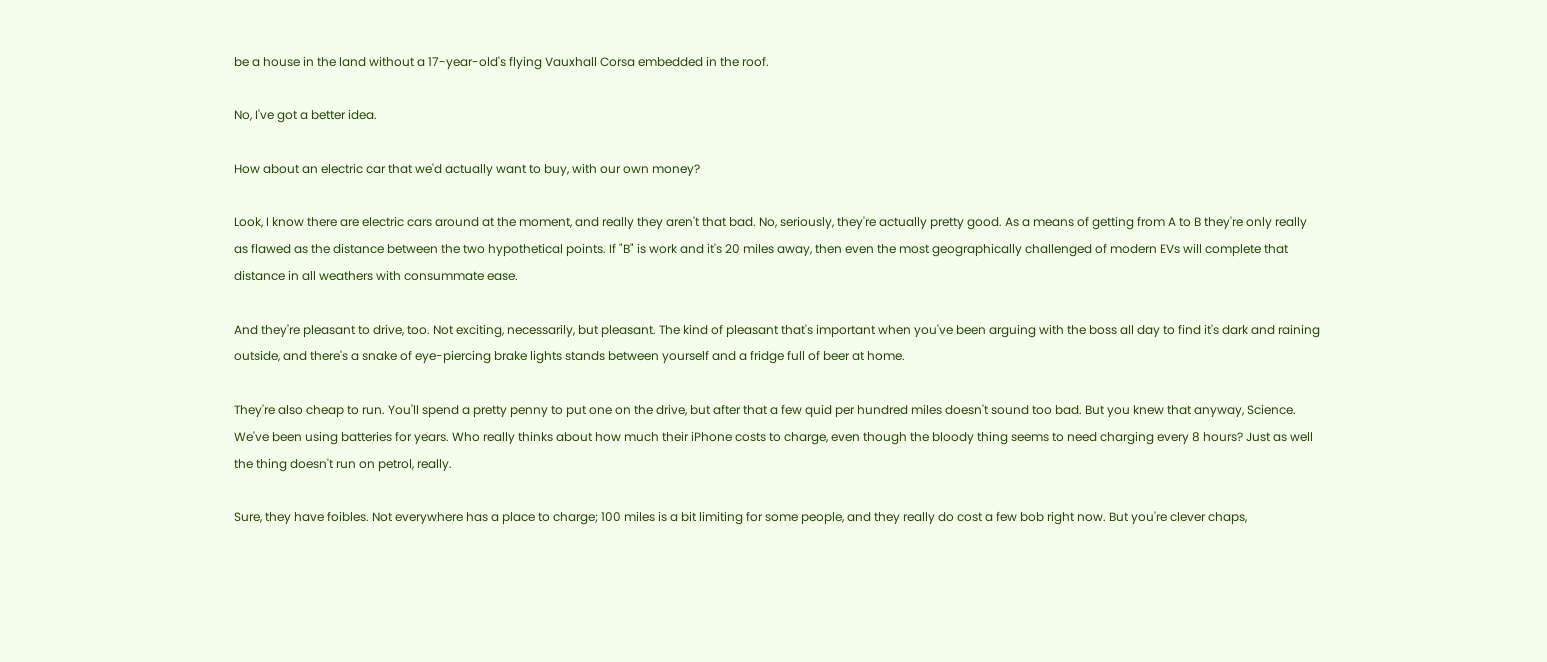be a house in the land without a 17-year-old's flying Vauxhall Corsa embedded in the roof.

No, I've got a better idea.

How about an electric car that we'd actually want to buy, with our own money?

Look, I know there are electric cars around at the moment, and really they aren't that bad. No, seriously, they're actually pretty good. As a means of getting from A to B they're only really as flawed as the distance between the two hypothetical points. If "B" is work and it's 20 miles away, then even the most geographically challenged of modern EVs will complete that distance in all weathers with consummate ease.

And they're pleasant to drive, too. Not exciting, necessarily, but pleasant. The kind of pleasant that's important when you've been arguing with the boss all day to find it's dark and raining outside, and there's a snake of eye-piercing brake lights stands between yourself and a fridge full of beer at home.

They're also cheap to run. You'll spend a pretty penny to put one on the drive, but after that a few quid per hundred miles doesn't sound too bad. But you knew that anyway, Science. We've been using batteries for years. Who really thinks about how much their iPhone costs to charge, even though the bloody thing seems to need charging every 8 hours? Just as well the thing doesn't run on petrol, really.

Sure, they have foibles. Not everywhere has a place to charge; 100 miles is a bit limiting for some people, and they really do cost a few bob right now. But you're clever chaps,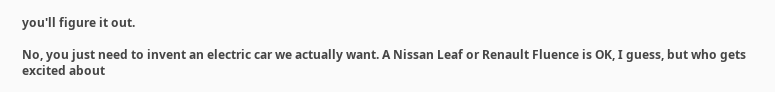you'll figure it out.

No, you just need to invent an electric car we actually want. A Nissan Leaf or Renault Fluence is OK, I guess, but who gets excited about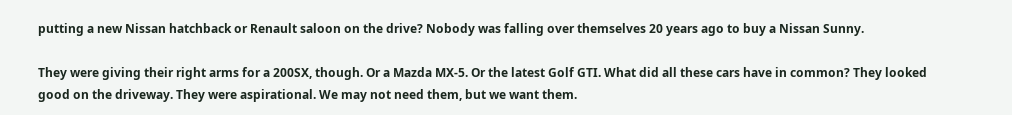putting a new Nissan hatchback or Renault saloon on the drive? Nobody was falling over themselves 20 years ago to buy a Nissan Sunny.

They were giving their right arms for a 200SX, though. Or a Mazda MX-5. Or the latest Golf GTI. What did all these cars have in common? They looked good on the driveway. They were aspirational. We may not need them, but we want them.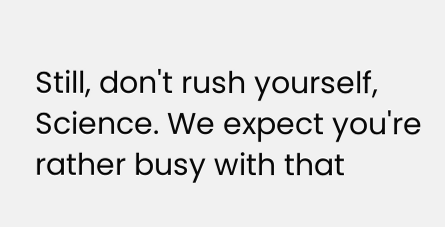Still, don't rush yourself, Science. We expect you're rather busy with that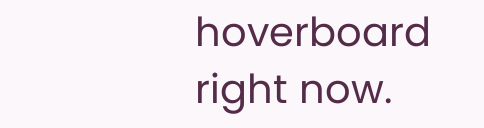hoverboard right now.